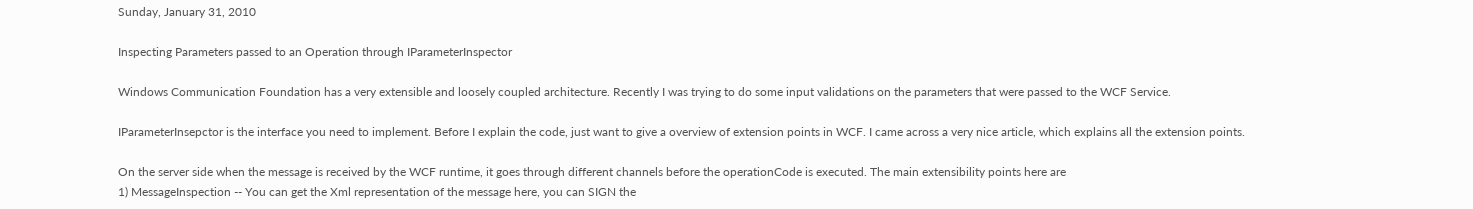Sunday, January 31, 2010

Inspecting Parameters passed to an Operation through IParameterInspector

Windows Communication Foundation has a very extensible and loosely coupled architecture. Recently I was trying to do some input validations on the parameters that were passed to the WCF Service.

IParameterInsepctor is the interface you need to implement. Before I explain the code, just want to give a overview of extension points in WCF. I came across a very nice article, which explains all the extension points.

On the server side when the message is received by the WCF runtime, it goes through different channels before the operationCode is executed. The main extensibility points here are
1) MessageInspection -- You can get the Xml representation of the message here, you can SIGN the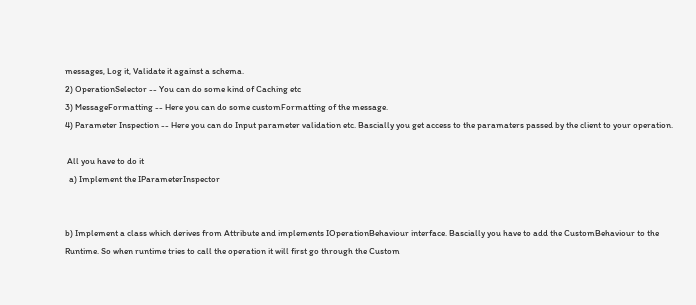messages, Log it, Validate it against a schema.
2) OperationSelector -- You can do some kind of Caching etc
3) MessageFormatting -- Here you can do some customFormatting of the message.
4) Parameter Inspection -- Here you can do Input parameter validation etc. Bascially you get access to the paramaters passed by the client to your operation.

 All you have to do it
  a) Implement the IParameterInspector


b) Implement a class which derives from Attribute and implements IOperationBehaviour interface. Bascially you have to add the CustomBehaviour to the Runtime. So when runtime tries to call the operation it will first go through the Custom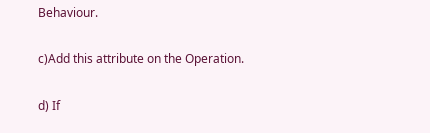Behaviour.

c)Add this attribute on the Operation.

d) If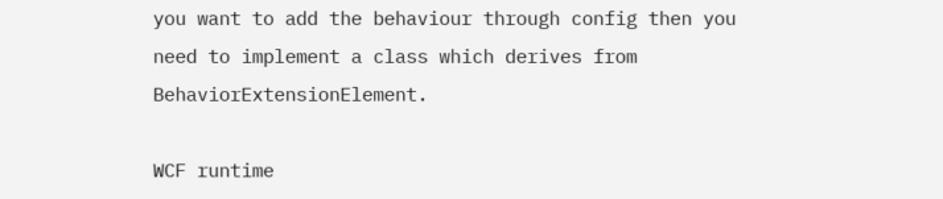you want to add the behaviour through config then you need to implement a class which derives from BehaviorExtensionElement.

WCF runtime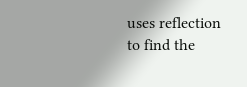uses reflection to find the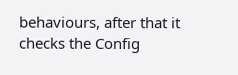behaviours, after that it checks the Config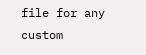file for any custom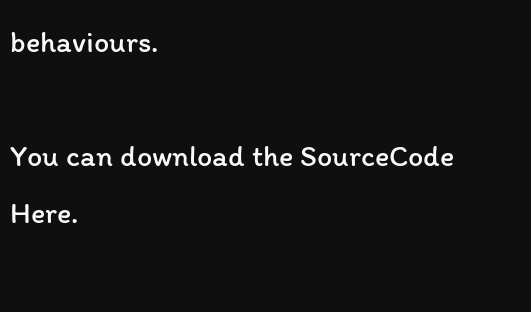behaviours.

You can download the SourceCode Here.